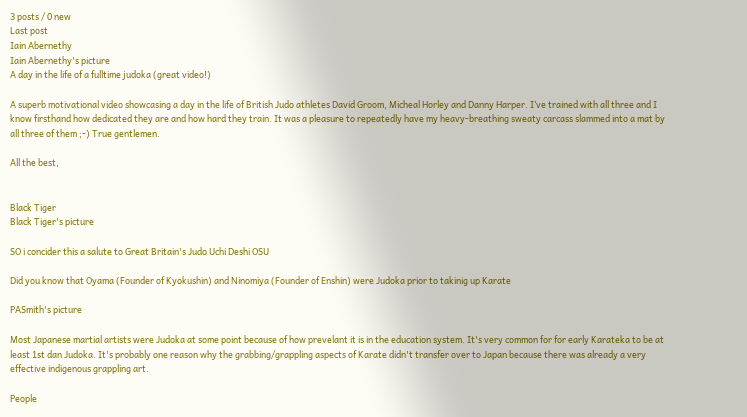3 posts / 0 new
Last post
Iain Abernethy
Iain Abernethy's picture
A day in the life of a fulltime judoka (great video!)

A superb motivational video showcasing a day in the life of British Judo athletes David Groom, Micheal Horley and Danny Harper. I’ve trained with all three and I know firsthand how dedicated they are and how hard they train. It was a pleasure to repeatedly have my heavy-breathing sweaty carcass slammed into a mat by all three of them ;-) True gentlemen.

All the best,


Black Tiger
Black Tiger's picture

SO i concider this a salute to Great Britain's Judo Uchi Deshi OSU

Did you know that Oyama (Founder of Kyokushin) and Ninomiya (Founder of Enshin) were Judoka prior to takinig up Karate

PASmith's picture

Most Japanese martial artists were Judoka at some point because of how prevelant it is in the education system. It's very common for for early Karateka to be at least 1st dan Judoka. It's probably one reason why the grabbing/grappling aspects of Karate didn't transfer over to Japan because there was already a very effective indigenous grappling art.

People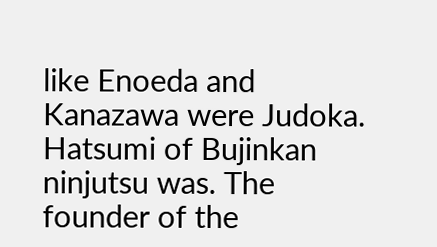like Enoeda and Kanazawa were Judoka. Hatsumi of Bujinkan ninjutsu was. The founder of the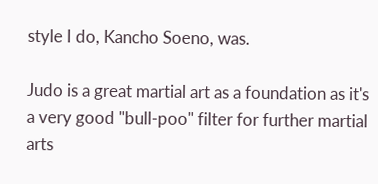style I do, Kancho Soeno, was.

Judo is a great martial art as a foundation as it's a very good "bull-poo" filter for further martial arts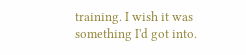training. I wish it was something I'd got into.